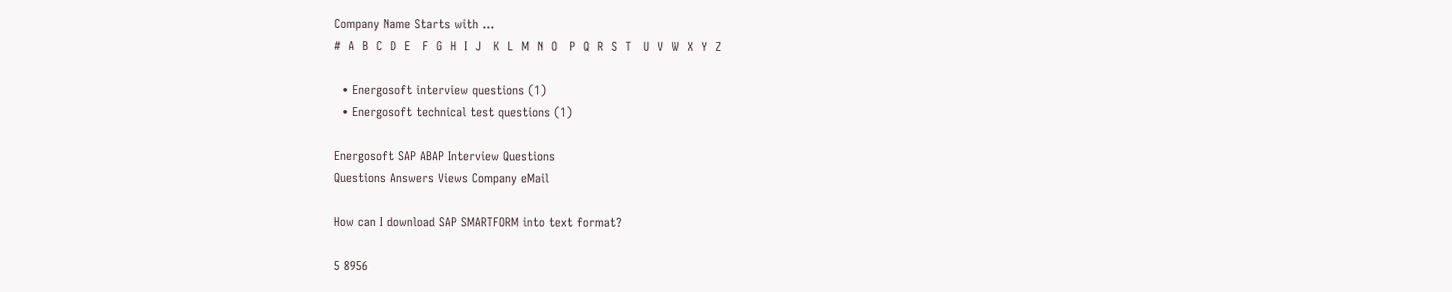Company Name Starts with ...
#  A  B  C  D  E   F  G  H  I  J   K  L  M  N  O   P  Q  R  S  T   U  V  W  X  Y  Z

  • Energosoft interview questions (1)
  • Energosoft technical test questions (1)

Energosoft SAP ABAP Interview Questions
Questions Answers Views Company eMail

How can I download SAP SMARTFORM into text format?

5 8956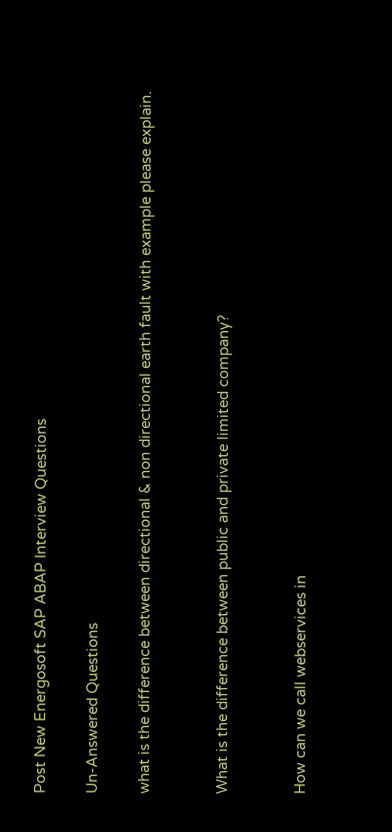Post New Energosoft SAP ABAP Interview Questions

Un-Answered Questions

what is the difference between directional & non directional earth fault with example please explain.


What is the difference between public and private limited company?


How can we call webservices in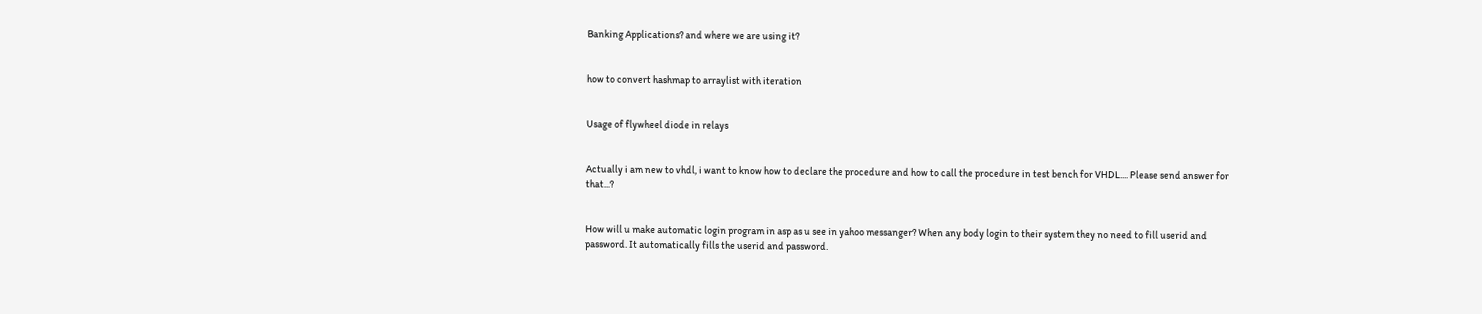Banking Applications? and where we are using it?


how to convert hashmap to arraylist with iteration


Usage of flywheel diode in relays


Actually i am new to vhdl, i want to know how to declare the procedure and how to call the procedure in test bench for VHDL.... Please send answer for that...?


How will u make automatic login program in asp as u see in yahoo messanger? When any body login to their system they no need to fill userid and password. It automatically fills the userid and password.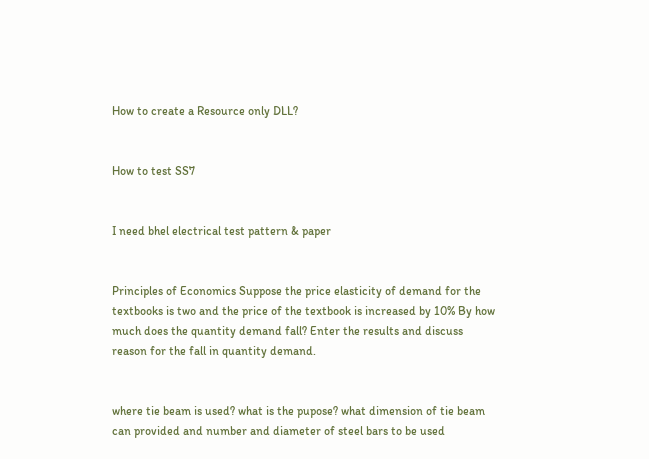How to create a Resource only DLL?


How to test SS7


I need bhel electrical test pattern & paper


Principles of Economics Suppose the price elasticity of demand for the textbooks is two and the price of the textbook is increased by 10% By how much does the quantity demand fall? Enter the results and discuss reason for the fall in quantity demand.


where tie beam is used? what is the pupose? what dimension of tie beam can provided and number and diameter of steel bars to be used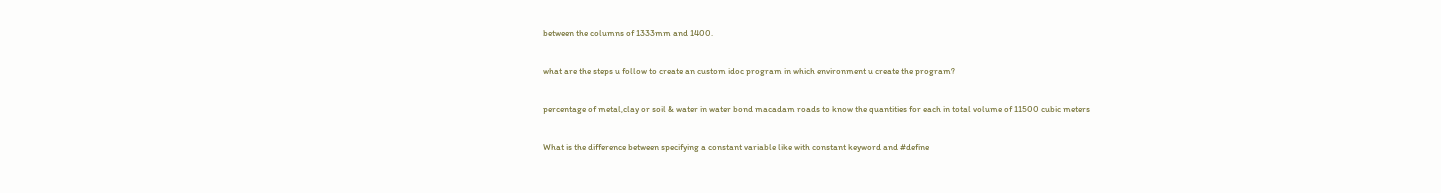between the columns of 1333mm and 1400.


what are the steps u follow to create an custom idoc program in which environment u create the program?


percentage of metal,clay or soil & water in water bond macadam roads to know the quantities for each in total volume of 11500 cubic meters


What is the difference between specifying a constant variable like with constant keyword and #define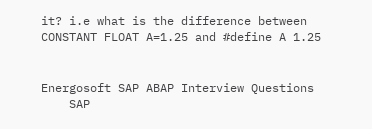it? i.e what is the difference between CONSTANT FLOAT A=1.25 and #define A 1.25


Energosoft SAP ABAP Interview Questions
    SAP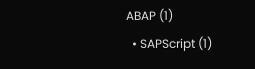ABAP (1)
  • SAPScript (1)